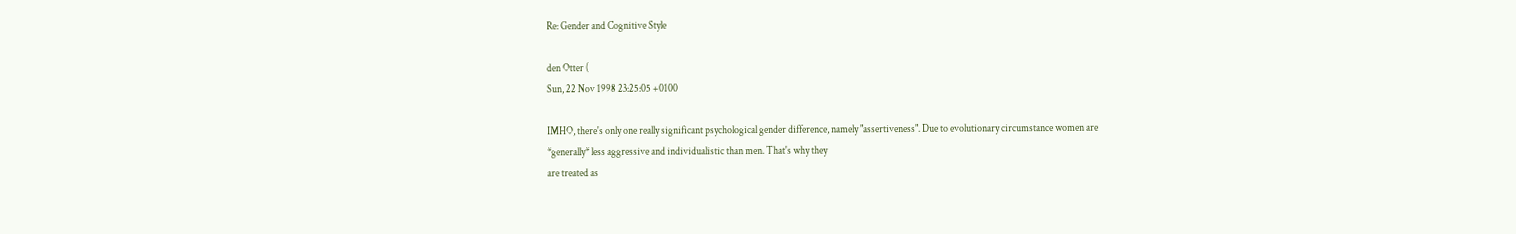Re: Gender and Cognitive Style

den Otter (
Sun, 22 Nov 1998 23:25:05 +0100

IMHO, there's only one really significant psychological gender difference, namely "assertiveness". Due to evolutionary circumstance women are
*generally* less aggressive and individualistic than men. That's why they
are treated as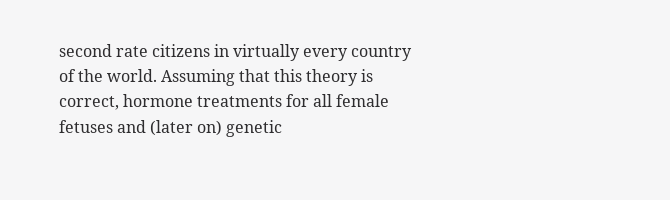second rate citizens in virtually every country
of the world. Assuming that this theory is correct, hormone treatments for all female fetuses and (later on) genetic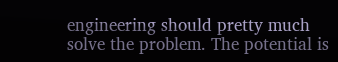engineering should pretty much solve the problem. The potential is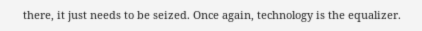there, it just needs to be seized. Once again, technology is the equalizer.